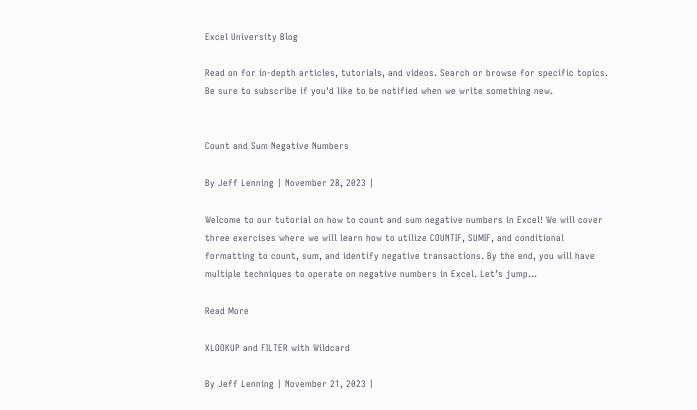Excel University Blog

Read on for in-depth articles, tutorials, and videos. Search or browse for specific topics. Be sure to subscribe if you'd like to be notified when we write something new.


Count and Sum Negative Numbers

By Jeff Lenning | November 28, 2023 |

Welcome to our tutorial on how to count and sum negative numbers in Excel! We will cover three exercises where we will learn how to utilize COUNTIF, SUMIF, and conditional formatting to count, sum, and identify negative transactions. By the end, you will have multiple techniques to operate on negative numbers in Excel. Let’s jump…

Read More

XLOOKUP and FILTER with Wildcard

By Jeff Lenning | November 21, 2023 |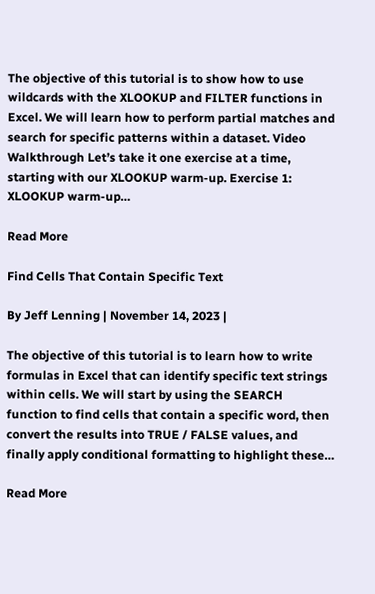The objective of this tutorial is to show how to use wildcards with the XLOOKUP and FILTER functions in Excel. We will learn how to perform partial matches and search for specific patterns within a dataset. Video Walkthrough Let’s take it one exercise at a time, starting with our XLOOKUP warm-up. Exercise 1: XLOOKUP warm-up…

Read More

Find Cells That Contain Specific Text

By Jeff Lenning | November 14, 2023 |

The objective of this tutorial is to learn how to write formulas in Excel that can identify specific text strings within cells. We will start by using the SEARCH function to find cells that contain a specific word, then convert the results into TRUE / FALSE values, and finally apply conditional formatting to highlight these…

Read More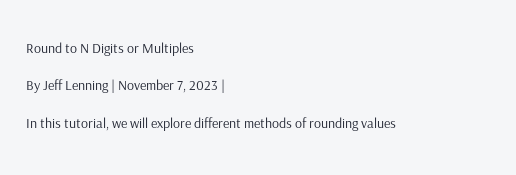Round to N Digits or Multiples

By Jeff Lenning | November 7, 2023 |

In this tutorial, we will explore different methods of rounding values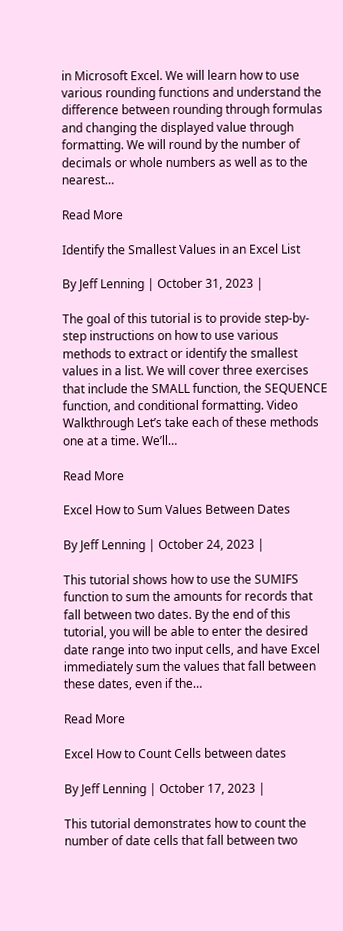in Microsoft Excel. We will learn how to use various rounding functions and understand the difference between rounding through formulas and changing the displayed value through formatting. We will round by the number of decimals or whole numbers as well as to the nearest…

Read More

Identify the Smallest Values in an Excel List

By Jeff Lenning | October 31, 2023 |

The goal of this tutorial is to provide step-by-step instructions on how to use various methods to extract or identify the smallest values in a list. We will cover three exercises that include the SMALL function, the SEQUENCE function, and conditional formatting. Video Walkthrough Let’s take each of these methods one at a time. We’ll…

Read More

Excel How to Sum Values Between Dates

By Jeff Lenning | October 24, 2023 |

This tutorial shows how to use the SUMIFS function to sum the amounts for records that fall between two dates. By the end of this tutorial, you will be able to enter the desired date range into two input cells, and have Excel immediately sum the values that fall between these dates, even if the…

Read More

Excel How to Count Cells between dates

By Jeff Lenning | October 17, 2023 |

This tutorial demonstrates how to count the number of date cells that fall between two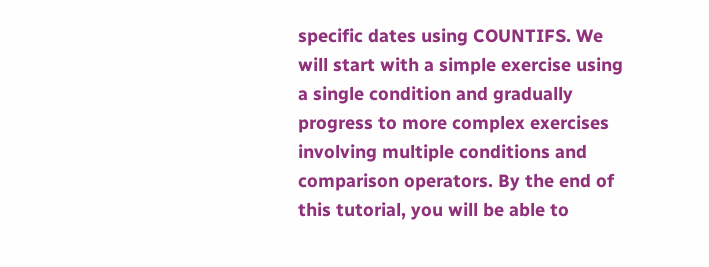specific dates using COUNTIFS. We will start with a simple exercise using a single condition and gradually progress to more complex exercises involving multiple conditions and comparison operators. By the end of this tutorial, you will be able to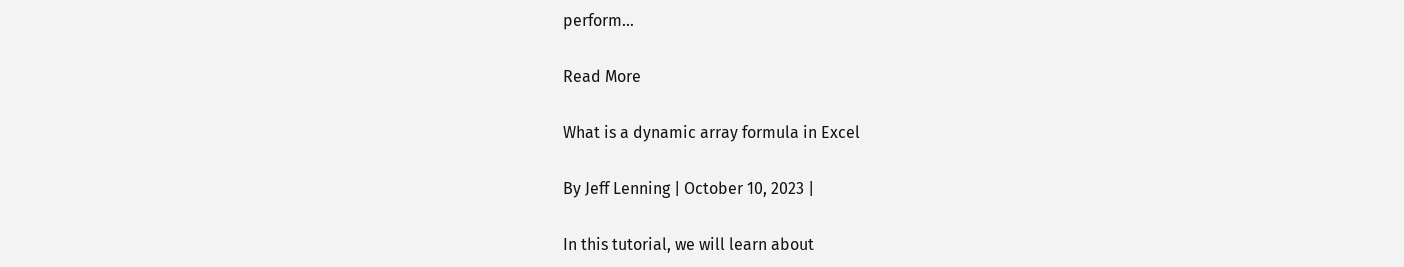perform…

Read More

What is a dynamic array formula in Excel

By Jeff Lenning | October 10, 2023 |

In this tutorial, we will learn about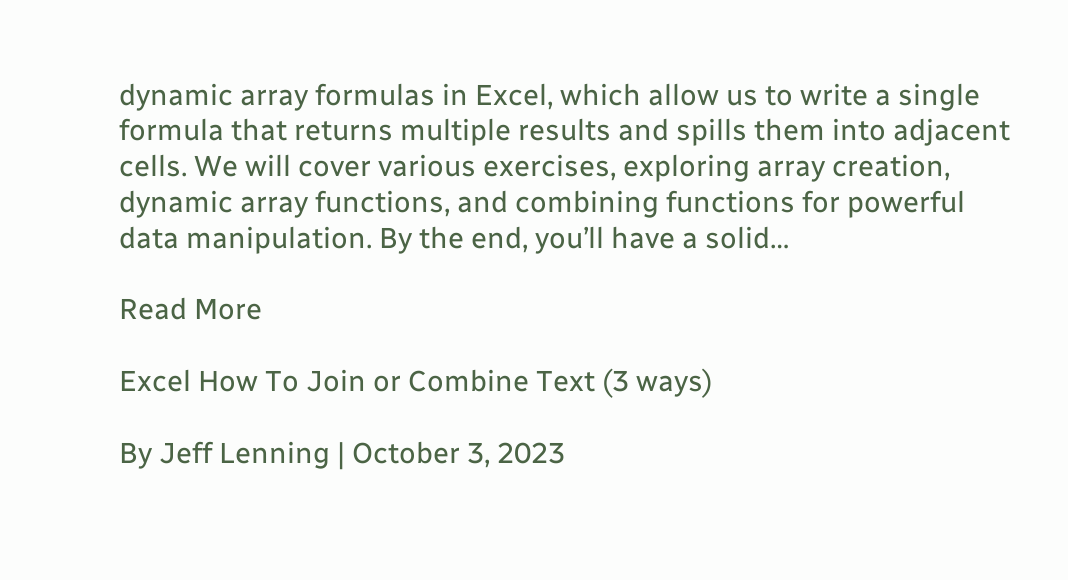dynamic array formulas in Excel, which allow us to write a single formula that returns multiple results and spills them into adjacent cells. We will cover various exercises, exploring array creation, dynamic array functions, and combining functions for powerful data manipulation. By the end, you’ll have a solid…

Read More

Excel How To Join or Combine Text (3 ways)

By Jeff Lenning | October 3, 2023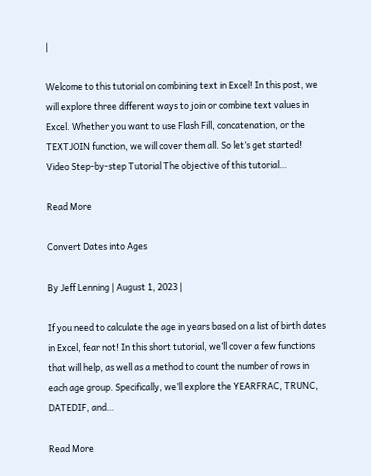|

Welcome to this tutorial on combining text in Excel! In this post, we will explore three different ways to join or combine text values in Excel. Whether you want to use Flash Fill, concatenation, or the TEXTJOIN function, we will cover them all. So let’s get started! Video Step-by-step Tutorial The objective of this tutorial…

Read More

Convert Dates into Ages

By Jeff Lenning | August 1, 2023 |

If you need to calculate the age in years based on a list of birth dates in Excel, fear not! In this short tutorial, we’ll cover a few functions that will help, as well as a method to count the number of rows in each age group. Specifically, we’ll explore the YEARFRAC, TRUNC, DATEDIF, and…

Read More